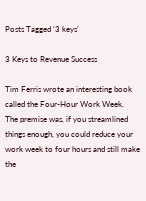Posts Tagged ‘3 keys’

3 Keys to Revenue Success

Tim Ferris wrote an interesting book called the Four-Hour Work Week.  The premise was, if you streamlined things enough, you could reduce your work week to four hours and still make the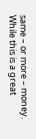same – or more – money. While this is a great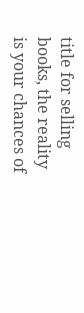title for selling books, the reality is your chances of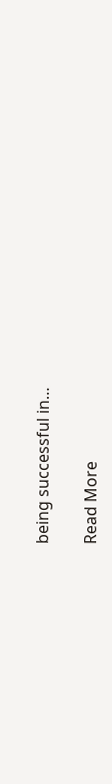being successful in…

Read More